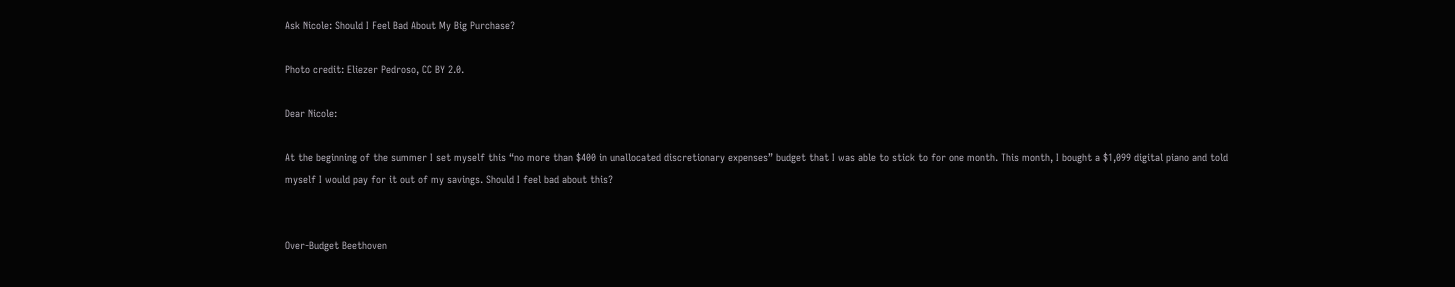Ask Nicole: Should I Feel Bad About My Big Purchase?

Photo credit: Eliezer Pedroso, CC BY 2.0.

Dear Nicole:

At the beginning of the summer I set myself this “no more than $400 in unallocated discretionary expenses” budget that I was able to stick to for one month. This month, I bought a $1,099 digital piano and told myself I would pay for it out of my savings. Should I feel bad about this?


Over-Budget Beethoven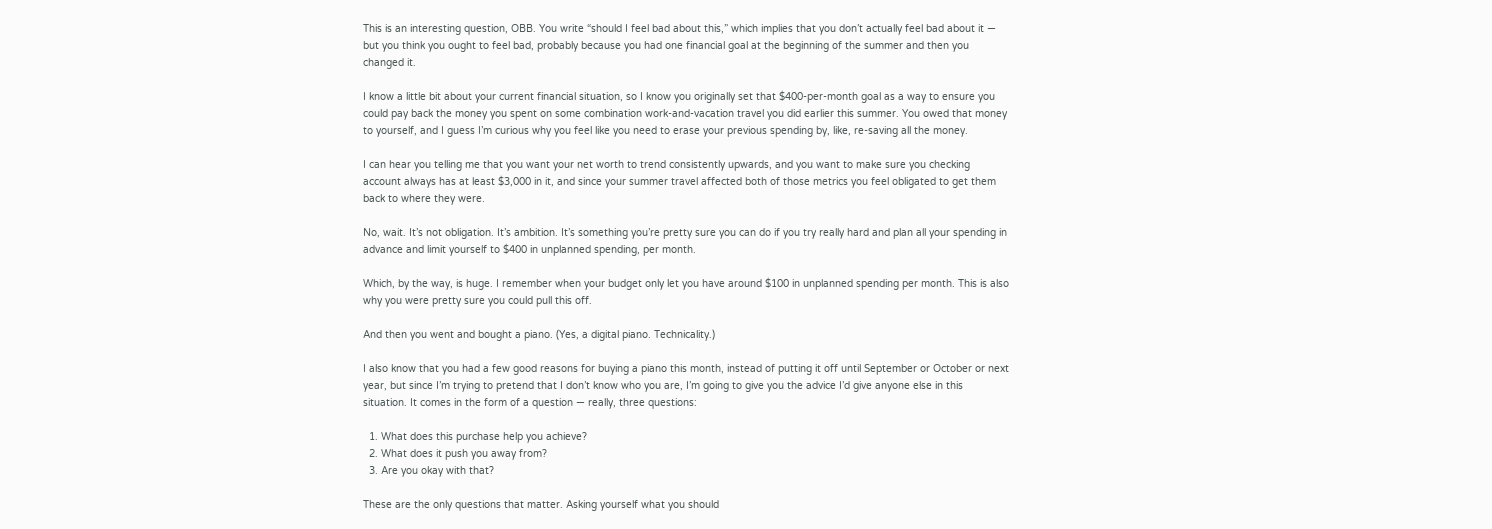This is an interesting question, OBB. You write “should I feel bad about this,” which implies that you don’t actually feel bad about it — but you think you ought to feel bad, probably because you had one financial goal at the beginning of the summer and then you changed it.

I know a little bit about your current financial situation, so I know you originally set that $400-per-month goal as a way to ensure you could pay back the money you spent on some combination work-and-vacation travel you did earlier this summer. You owed that money to yourself, and I guess I’m curious why you feel like you need to erase your previous spending by, like, re-saving all the money.

I can hear you telling me that you want your net worth to trend consistently upwards, and you want to make sure you checking account always has at least $3,000 in it, and since your summer travel affected both of those metrics you feel obligated to get them back to where they were.

No, wait. It’s not obligation. It’s ambition. It’s something you’re pretty sure you can do if you try really hard and plan all your spending in advance and limit yourself to $400 in unplanned spending, per month.

Which, by the way, is huge. I remember when your budget only let you have around $100 in unplanned spending per month. This is also why you were pretty sure you could pull this off.

And then you went and bought a piano. (Yes, a digital piano. Technicality.)

I also know that you had a few good reasons for buying a piano this month, instead of putting it off until September or October or next year, but since I’m trying to pretend that I don’t know who you are, I’m going to give you the advice I’d give anyone else in this situation. It comes in the form of a question — really, three questions:

  1. What does this purchase help you achieve?
  2. What does it push you away from?
  3. Are you okay with that?

These are the only questions that matter. Asking yourself what you should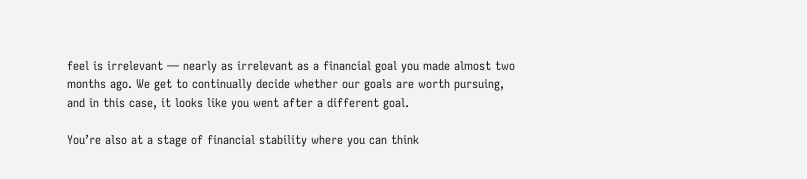feel is irrelevant — nearly as irrelevant as a financial goal you made almost two months ago. We get to continually decide whether our goals are worth pursuing, and in this case, it looks like you went after a different goal.

You’re also at a stage of financial stability where you can think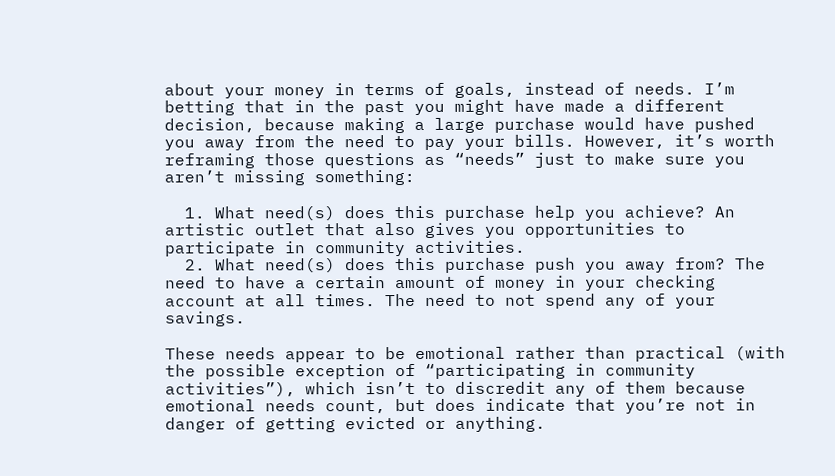about your money in terms of goals, instead of needs. I’m betting that in the past you might have made a different decision, because making a large purchase would have pushed you away from the need to pay your bills. However, it’s worth reframing those questions as “needs” just to make sure you aren’t missing something:

  1. What need(s) does this purchase help you achieve? An artistic outlet that also gives you opportunities to participate in community activities.
  2. What need(s) does this purchase push you away from? The need to have a certain amount of money in your checking account at all times. The need to not spend any of your savings.

These needs appear to be emotional rather than practical (with the possible exception of “participating in community activities”), which isn’t to discredit any of them because emotional needs count, but does indicate that you’re not in danger of getting evicted or anything.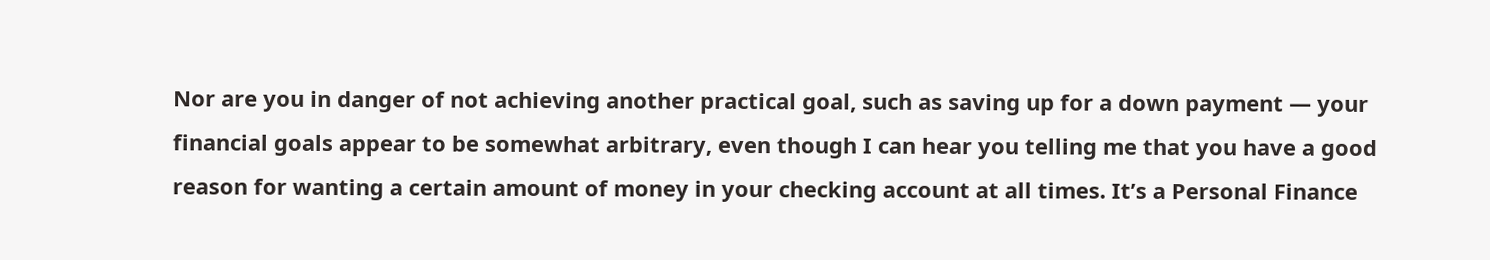Nor are you in danger of not achieving another practical goal, such as saving up for a down payment — your financial goals appear to be somewhat arbitrary, even though I can hear you telling me that you have a good reason for wanting a certain amount of money in your checking account at all times. It’s a Personal Finance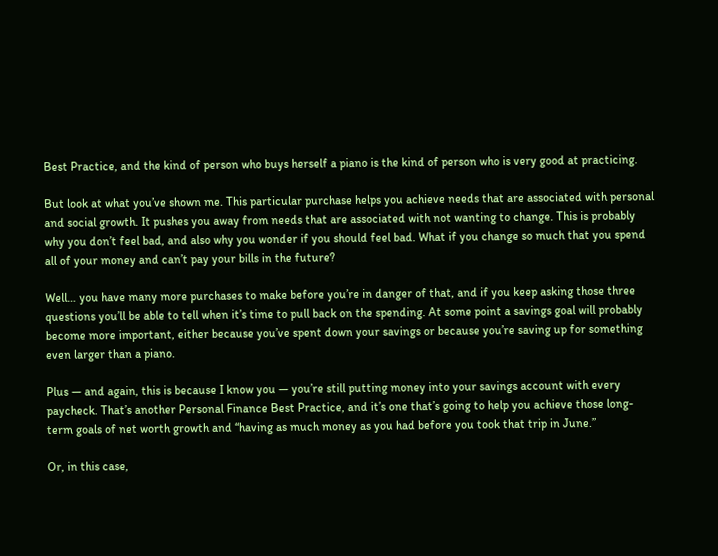Best Practice, and the kind of person who buys herself a piano is the kind of person who is very good at practicing.

But look at what you’ve shown me. This particular purchase helps you achieve needs that are associated with personal and social growth. It pushes you away from needs that are associated with not wanting to change. This is probably why you don’t feel bad, and also why you wonder if you should feel bad. What if you change so much that you spend all of your money and can’t pay your bills in the future?

Well… you have many more purchases to make before you’re in danger of that, and if you keep asking those three questions you’ll be able to tell when it’s time to pull back on the spending. At some point a savings goal will probably become more important, either because you’ve spent down your savings or because you’re saving up for something even larger than a piano.

Plus — and again, this is because I know you — you’re still putting money into your savings account with every paycheck. That’s another Personal Finance Best Practice, and it’s one that’s going to help you achieve those long-term goals of net worth growth and “having as much money as you had before you took that trip in June.”

Or, in this case,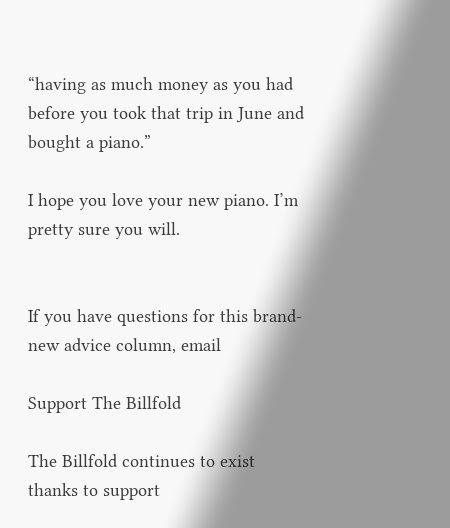“having as much money as you had before you took that trip in June and bought a piano.”

I hope you love your new piano. I’m pretty sure you will.


If you have questions for this brand-new advice column, email

Support The Billfold

The Billfold continues to exist thanks to support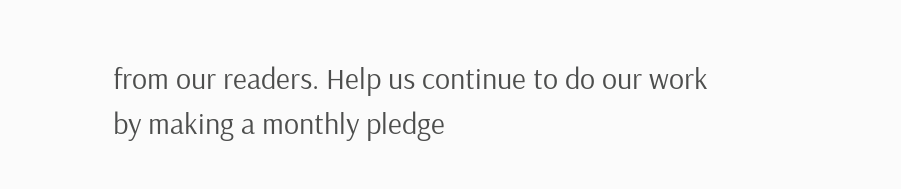from our readers. Help us continue to do our work by making a monthly pledge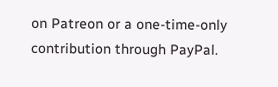on Patreon or a one-time-only contribution through PayPal.